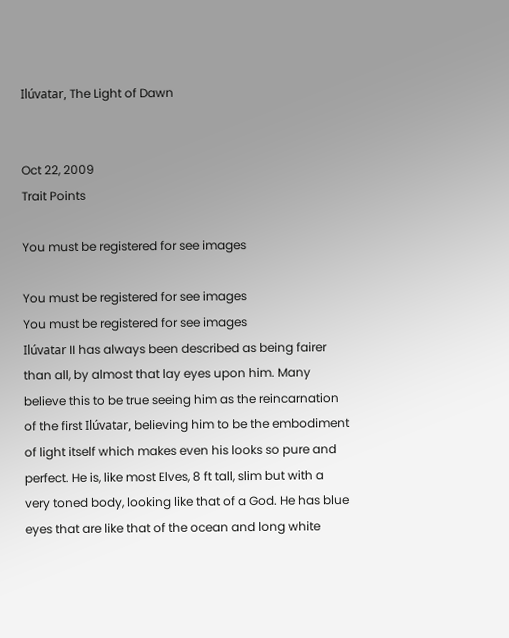Ilúvatar, The Light of Dawn


Oct 22, 2009
Trait Points

You must be registered for see images

You must be registered for see images
You must be registered for see images
Ilúvatar II has always been described as being fairer than all, by almost that lay eyes upon him. Many believe this to be true seeing him as the reincarnation of the first Ilúvatar, believing him to be the embodiment of light itself which makes even his looks so pure and perfect. He is, like most Elves, 8 ft tall, slim but with a very toned body, looking like that of a God. He has blue eyes that are like that of the ocean and long white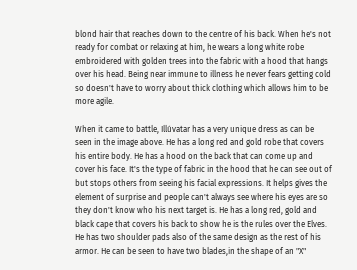blond hair that reaches down to the centre of his back. When he's not ready for combat or relaxing at him, he wears a long white robe embroidered with golden trees into the fabric with a hood that hangs over his head. Being near immune to illness he never fears getting cold so doesn't have to worry about thick clothing which allows him to be more agile.

When it came to battle, Illúvatar has a very unique dress as can be seen in the image above. He has a long red and gold robe that covers his entire body. He has a hood on the back that can come up and cover his face. It's the type of fabric in the hood that he can see out of but stops others from seeing his facial expressions. It helps gives the element of surprise and people can't always see where his eyes are so they don't know who his next target is. He has a long red, gold and black cape that covers his back to show he is the rules over the Elves. He has two shoulder pads also of the same design as the rest of his armor. He can be seen to have two blades,in the shape of an "X"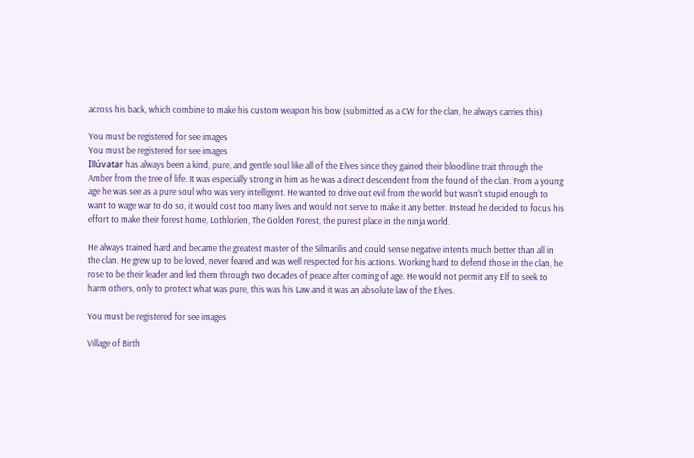across his back, which combine to make his custom weapon his bow (submitted as a CW for the clan, he always carries this)

You must be registered for see images
You must be registered for see images
Illúvatar has always been a kind, pure, and gentle soul like all of the Elves since they gained their bloodline trait through the Amber from the tree of life. It was especially strong in him as he was a direct descendent from the found of the clan. From a young age he was see as a pure soul who was very intelligent. He wanted to drive out evil from the world but wasn't stupid enough to want to wage war to do so, it would cost too many lives and would not serve to make it any better. Instead he decided to focus his effort to make their forest home, Lothlorien, The Golden Forest, the purest place in the ninja world.

He always trained hard and became the greatest master of the Silmarilis and could sense negative intents much better than all in the clan. He grew up to be loved, never feared and was well respected for his actions. Working hard to defend those in the clan, he rose to be their leader and led them through two decades of peace after coming of age. He would not permit any Elf to seek to harm others, only to protect what was pure, this was his Law and it was an absolute law of the Elves.

You must be registered for see images

Village of Birth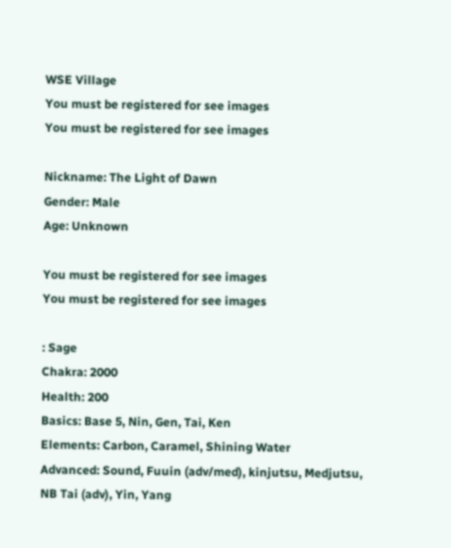WSE Village
You must be registered for see images
You must be registered for see images

Nickname: The Light of Dawn
Gender: Male
Age: Unknown

You must be registered for see images
You must be registered for see images

: Sage
Chakra: 2000
Health: 200
Basics: Base 5, Nin, Gen, Tai, Ken
Elements: Carbon, Caramel, Shining Water
Advanced: Sound, Fuuin (adv/med), kinjutsu, Medjutsu, NB Tai (adv), Yin, Yang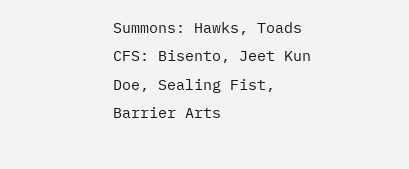Summons: Hawks, Toads
CFS: Bisento, Jeet Kun Doe, Sealing Fist, Barrier Arts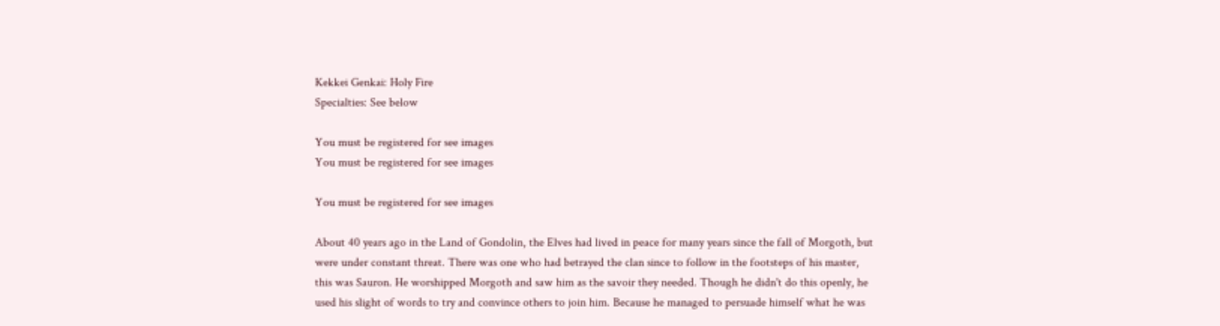Kekkei Genkai: Holy Fire
Specialties: See below

You must be registered for see images
You must be registered for see images

You must be registered for see images

About 40 years ago in the Land of Gondolin, the Elves had lived in peace for many years since the fall of Morgoth, but were under constant threat. There was one who had betrayed the clan since to follow in the footsteps of his master, this was Sauron. He worshipped Morgoth and saw him as the savoir they needed. Though he didn't do this openly, he used his slight of words to try and convince others to join him. Because he managed to persuade himself what he was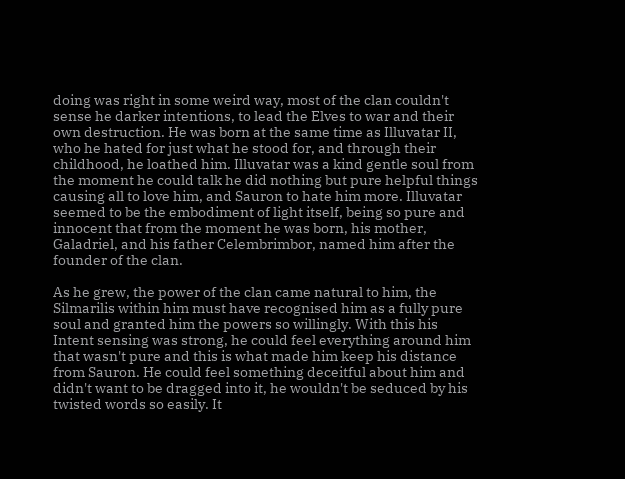doing was right in some weird way, most of the clan couldn't sense he darker intentions, to lead the Elves to war and their own destruction. He was born at the same time as Illuvatar II, who he hated for just what he stood for, and through their childhood, he loathed him. Illuvatar was a kind gentle soul from the moment he could talk he did nothing but pure helpful things causing all to love him, and Sauron to hate him more. Illuvatar seemed to be the embodiment of light itself, being so pure and innocent that from the moment he was born, his mother, Galadriel, and his father Celembrimbor, named him after the founder of the clan.

As he grew, the power of the clan came natural to him, the Silmarilis within him must have recognised him as a fully pure soul and granted him the powers so willingly. With this his Intent sensing was strong, he could feel everything around him that wasn't pure and this is what made him keep his distance from Sauron. He could feel something deceitful about him and didn't want to be dragged into it, he wouldn't be seduced by his twisted words so easily. It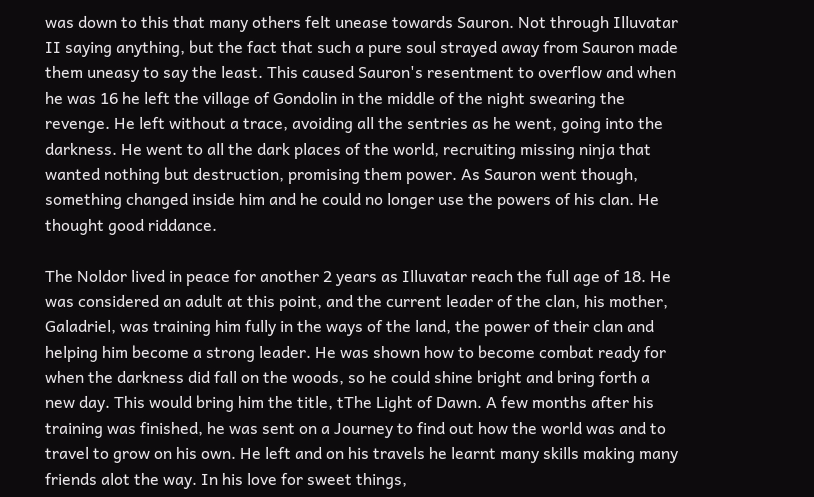was down to this that many others felt unease towards Sauron. Not through Illuvatar II saying anything, but the fact that such a pure soul strayed away from Sauron made them uneasy to say the least. This caused Sauron's resentment to overflow and when he was 16 he left the village of Gondolin in the middle of the night swearing the revenge. He left without a trace, avoiding all the sentries as he went, going into the darkness. He went to all the dark places of the world, recruiting missing ninja that wanted nothing but destruction, promising them power. As Sauron went though, something changed inside him and he could no longer use the powers of his clan. He thought good riddance.

The Noldor lived in peace for another 2 years as Illuvatar reach the full age of 18. He was considered an adult at this point, and the current leader of the clan, his mother, Galadriel, was training him fully in the ways of the land, the power of their clan and helping him become a strong leader. He was shown how to become combat ready for when the darkness did fall on the woods, so he could shine bright and bring forth a new day. This would bring him the title, tThe Light of Dawn. A few months after his training was finished, he was sent on a Journey to find out how the world was and to travel to grow on his own. He left and on his travels he learnt many skills making many friends alot the way. In his love for sweet things,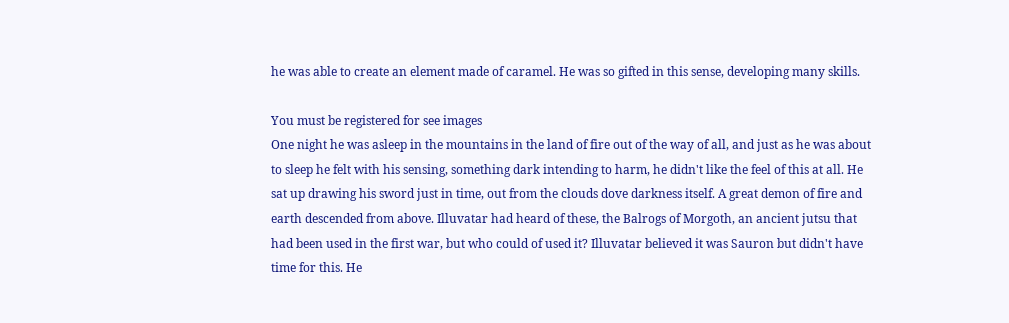he was able to create an element made of caramel. He was so gifted in this sense, developing many skills.

You must be registered for see images
One night he was asleep in the mountains in the land of fire out of the way of all, and just as he was about to sleep he felt with his sensing, something dark intending to harm, he didn't like the feel of this at all. He sat up drawing his sword just in time, out from the clouds dove darkness itself. A great demon of fire and earth descended from above. Illuvatar had heard of these, the Balrogs of Morgoth, an ancient jutsu that had been used in the first war, but who could of used it? Illuvatar believed it was Sauron but didn't have time for this. He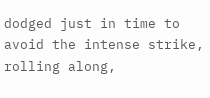dodged just in time to avoid the intense strike, rolling along,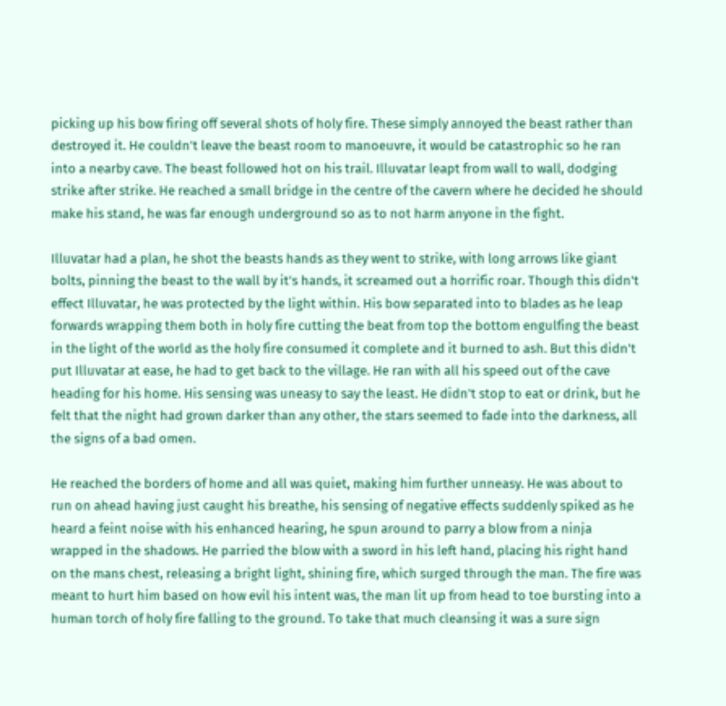picking up his bow firing off several shots of holy fire. These simply annoyed the beast rather than destroyed it. He couldn't leave the beast room to manoeuvre, it would be catastrophic so he ran into a nearby cave. The beast followed hot on his trail. Illuvatar leapt from wall to wall, dodging strike after strike. He reached a small bridge in the centre of the cavern where he decided he should make his stand, he was far enough underground so as to not harm anyone in the fight.

Illuvatar had a plan, he shot the beasts hands as they went to strike, with long arrows like giant bolts, pinning the beast to the wall by it's hands, it screamed out a horrific roar. Though this didn't effect Illuvatar, he was protected by the light within. His bow separated into to blades as he leap forwards wrapping them both in holy fire cutting the beat from top the bottom engulfing the beast in the light of the world as the holy fire consumed it complete and it burned to ash. But this didn't put Illuvatar at ease, he had to get back to the village. He ran with all his speed out of the cave heading for his home. His sensing was uneasy to say the least. He didn't stop to eat or drink, but he felt that the night had grown darker than any other, the stars seemed to fade into the darkness, all the signs of a bad omen.

He reached the borders of home and all was quiet, making him further unneasy. He was about to run on ahead having just caught his breathe, his sensing of negative effects suddenly spiked as he heard a feint noise with his enhanced hearing, he spun around to parry a blow from a ninja wrapped in the shadows. He parried the blow with a sword in his left hand, placing his right hand on the mans chest, releasing a bright light, shining fire, which surged through the man. The fire was meant to hurt him based on how evil his intent was, the man lit up from head to toe bursting into a human torch of holy fire falling to the ground. To take that much cleansing it was a sure sign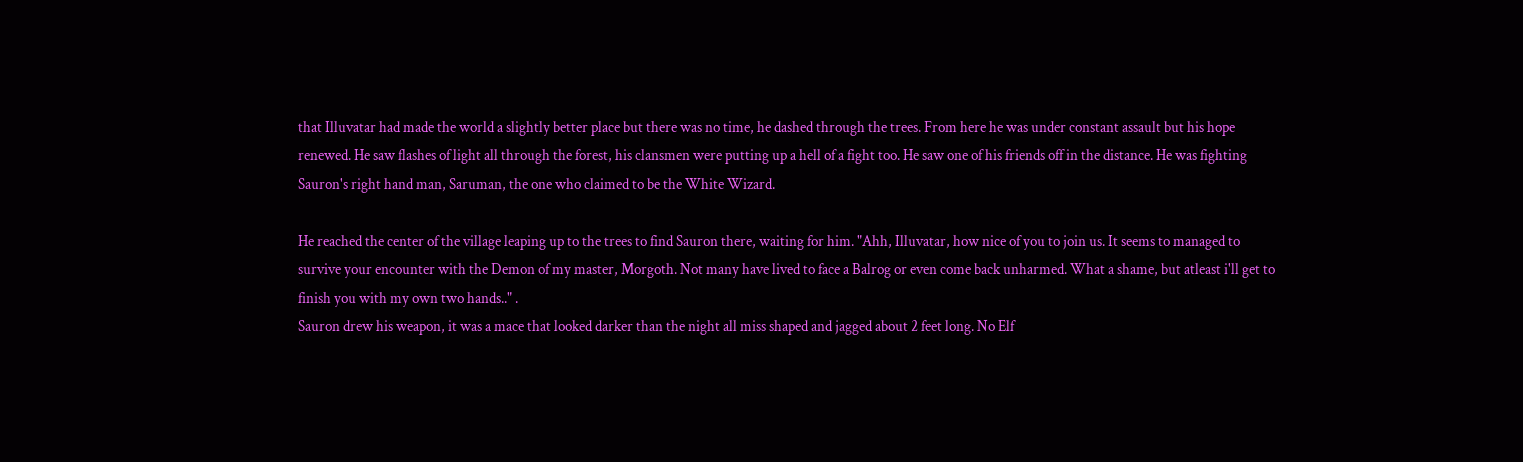that Illuvatar had made the world a slightly better place but there was no time, he dashed through the trees. From here he was under constant assault but his hope renewed. He saw flashes of light all through the forest, his clansmen were putting up a hell of a fight too. He saw one of his friends off in the distance. He was fighting Sauron's right hand man, Saruman, the one who claimed to be the White Wizard.

He reached the center of the village leaping up to the trees to find Sauron there, waiting for him. "Ahh, Illuvatar, how nice of you to join us. It seems to managed to survive your encounter with the Demon of my master, Morgoth. Not many have lived to face a Balrog or even come back unharmed. What a shame, but atleast i'll get to finish you with my own two hands.." .
Sauron drew his weapon, it was a mace that looked darker than the night all miss shaped and jagged about 2 feet long. No Elf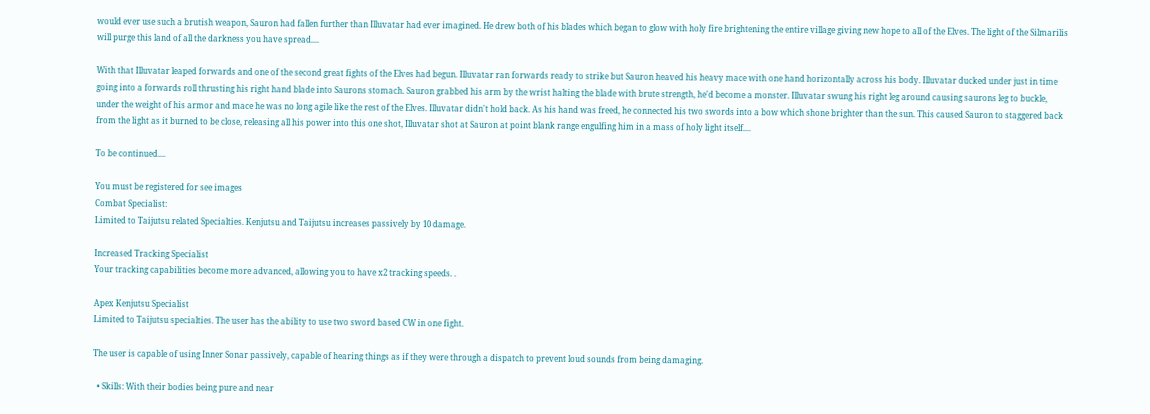would ever use such a brutish weapon, Sauron had fallen further than Illuvatar had ever imagined. He drew both of his blades which began to glow with holy fire brightening the entire village giving new hope to all of the Elves. The light of the Silmarilis will purge this land of all the darkness you have spread....

With that Illuvatar leaped forwards and one of the second great fights of the Elves had begun. Illuvatar ran forwards ready to strike but Sauron heaved his heavy mace with one hand horizontally across his body. Illuvatar ducked under just in time going into a forwards roll thrusting his right hand blade into Saurons stomach. Sauron grabbed his arm by the wrist halting the blade with brute strength, he'd become a monster. Illuvatar swung his right leg around causing saurons leg to buckle, under the weight of his armor and mace he was no long agile like the rest of the Elves. Illuvatar didn't hold back. As his hand was freed, he connected his two swords into a bow which shone brighter than the sun. This caused Sauron to staggered back from the light as it burned to be close, releasing all his power into this one shot, Illuvatar shot at Sauron at point blank range engulfing him in a mass of holy light itself....

To be continued....

You must be registered for see images
Combat Specialist:
Limited to Taijutsu related Specialties. Kenjutsu and Taijutsu increases passively by 10 damage.

Increased Tracking Specialist
Your tracking capabilities become more advanced, allowing you to have x2 tracking speeds. .

Apex Kenjutsu Specialist
Limited to Taijutsu specialties. The user has the ability to use two sword based CW in one fight.

The user is capable of using Inner Sonar passively, capable of hearing things as if they were through a dispatch to prevent loud sounds from being damaging.

  • Skills: With their bodies being pure and near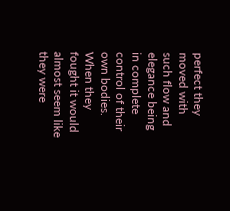perfect they moved with such flow and elegance being in complete control of their own bodies. When they fought it would almost seem like they were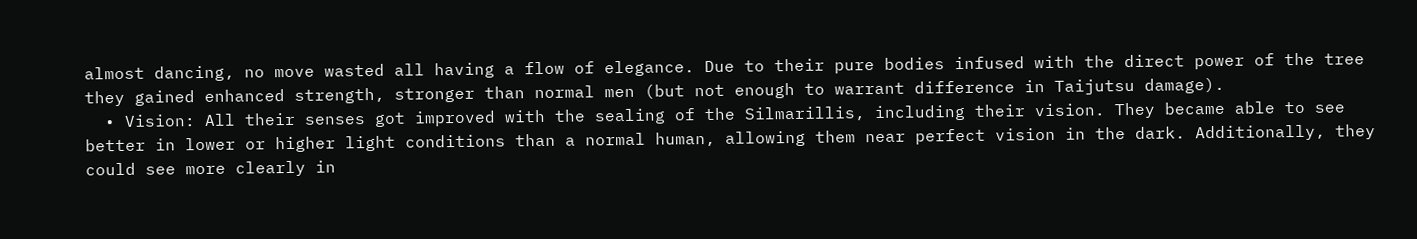almost dancing, no move wasted all having a flow of elegance. Due to their pure bodies infused with the direct power of the tree they gained enhanced strength, stronger than normal men (but not enough to warrant difference in Taijutsu damage).
  • Vision: All their senses got improved with the sealing of the Silmarillis, including their vision. They became able to see better in lower or higher light conditions than a normal human, allowing them near perfect vision in the dark. Additionally, they could see more clearly in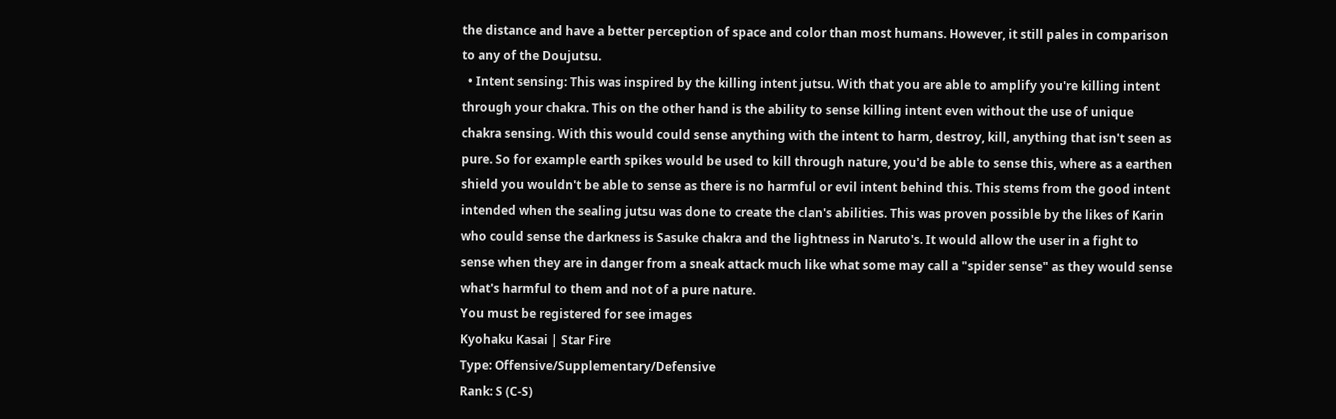the distance and have a better perception of space and color than most humans. However, it still pales in comparison to any of the Doujutsu.
  • Intent sensing: This was inspired by the killing intent jutsu. With that you are able to amplify you're killing intent through your chakra. This on the other hand is the ability to sense killing intent even without the use of unique chakra sensing. With this would could sense anything with the intent to harm, destroy, kill, anything that isn't seen as pure. So for example earth spikes would be used to kill through nature, you'd be able to sense this, where as a earthen shield you wouldn't be able to sense as there is no harmful or evil intent behind this. This stems from the good intent intended when the sealing jutsu was done to create the clan's abilities. This was proven possible by the likes of Karin who could sense the darkness is Sasuke chakra and the lightness in Naruto's. It would allow the user in a fight to sense when they are in danger from a sneak attack much like what some may call a "spider sense" as they would sense what's harmful to them and not of a pure nature.
You must be registered for see images
Kyohaku Kasai | Star Fire
Type: Offensive/Supplementary/Defensive
Rank: S (C-S)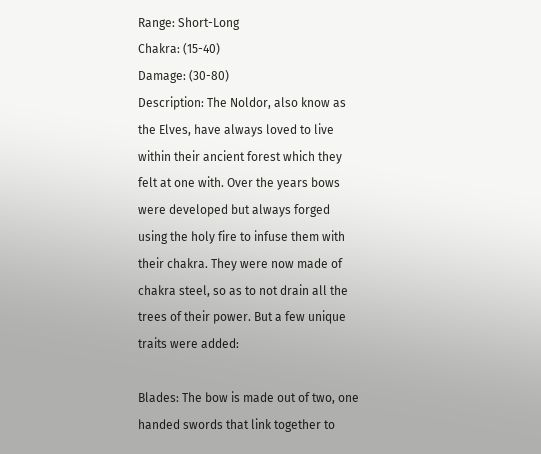Range: Short-Long
Chakra: (15-40)
Damage: (30-80)
Description: The Noldor, also know as the Elves, have always loved to live within their ancient forest which they felt at one with. Over the years bows were developed but always forged using the holy fire to infuse them with their chakra. They were now made of chakra steel, so as to not drain all the trees of their power. But a few unique traits were added:

Blades: The bow is made out of two, one handed swords that link together to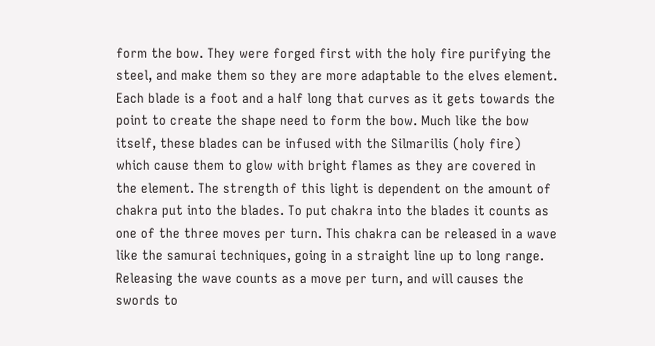form the bow. They were forged first with the holy fire purifying the steel, and make them so they are more adaptable to the elves element. Each blade is a foot and a half long that curves as it gets towards the point to create the shape need to form the bow. Much like the bow itself, these blades can be infused with the Silmarilis (holy fire) which cause them to glow with bright flames as they are covered in the element. The strength of this light is dependent on the amount of chakra put into the blades. To put chakra into the blades it counts as one of the three moves per turn. This chakra can be released in a wave like the samurai techniques, going in a straight line up to long range. Releasing the wave counts as a move per turn, and will causes the swords to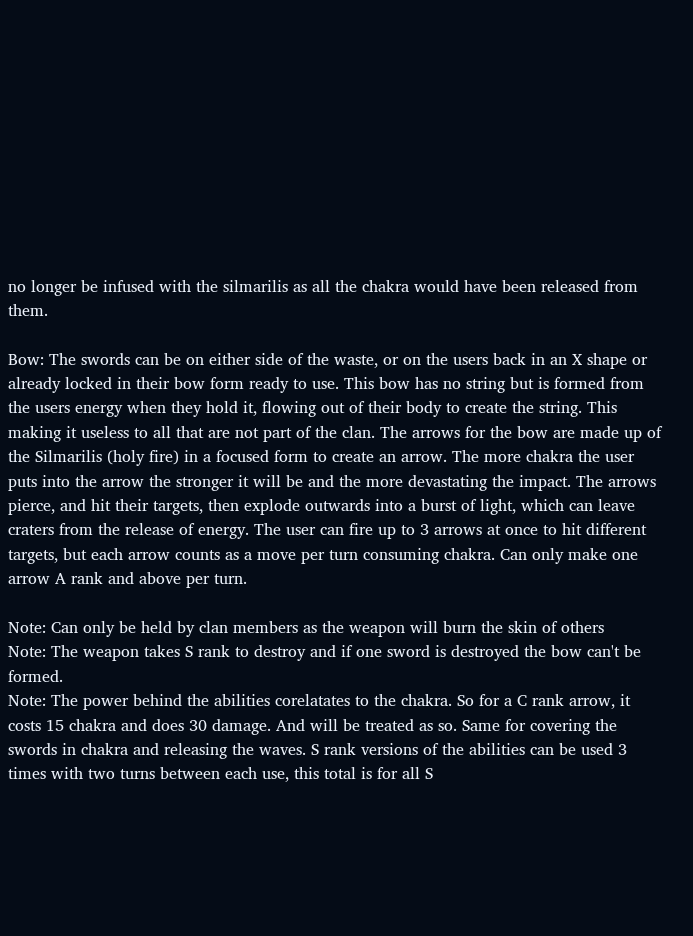no longer be infused with the silmarilis as all the chakra would have been released from them.

Bow: The swords can be on either side of the waste, or on the users back in an X shape or already locked in their bow form ready to use. This bow has no string but is formed from the users energy when they hold it, flowing out of their body to create the string. This making it useless to all that are not part of the clan. The arrows for the bow are made up of the Silmarilis (holy fire) in a focused form to create an arrow. The more chakra the user puts into the arrow the stronger it will be and the more devastating the impact. The arrows pierce, and hit their targets, then explode outwards into a burst of light, which can leave craters from the release of energy. The user can fire up to 3 arrows at once to hit different targets, but each arrow counts as a move per turn consuming chakra. Can only make one arrow A rank and above per turn.

Note: Can only be held by clan members as the weapon will burn the skin of others
Note: The weapon takes S rank to destroy and if one sword is destroyed the bow can't be formed.
Note: The power behind the abilities corelatates to the chakra. So for a C rank arrow, it costs 15 chakra and does 30 damage. And will be treated as so. Same for covering the swords in chakra and releasing the waves. S rank versions of the abilities can be used 3 times with two turns between each use, this total is for all S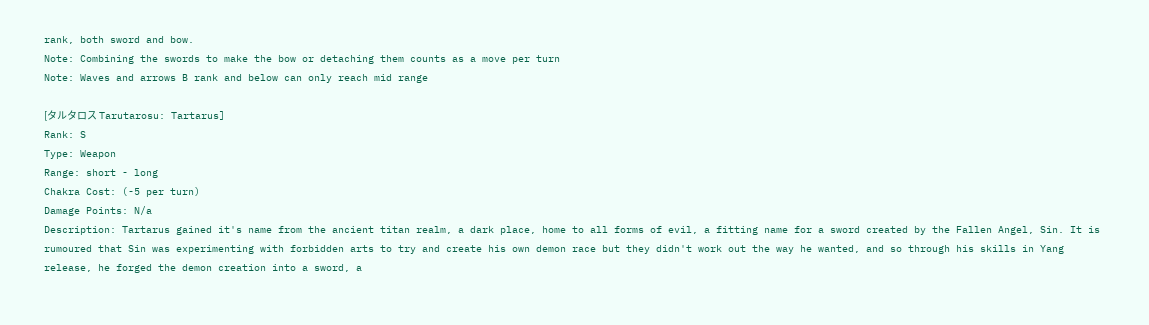rank, both sword and bow.
Note: Combining the swords to make the bow or detaching them counts as a move per turn
Note: Waves and arrows B rank and below can only reach mid range

[タルタロス Tarutarosu: Tartarus]
Rank: S
Type: Weapon
Range: short - long
Chakra Cost: (-5 per turn)
Damage Points: N/a
Description: Tartarus gained it's name from the ancient titan realm, a dark place, home to all forms of evil, a fitting name for a sword created by the Fallen Angel, Sin. It is rumoured that Sin was experimenting with forbidden arts to try and create his own demon race but they didn't work out the way he wanted, and so through his skills in Yang release, he forged the demon creation into a sword, a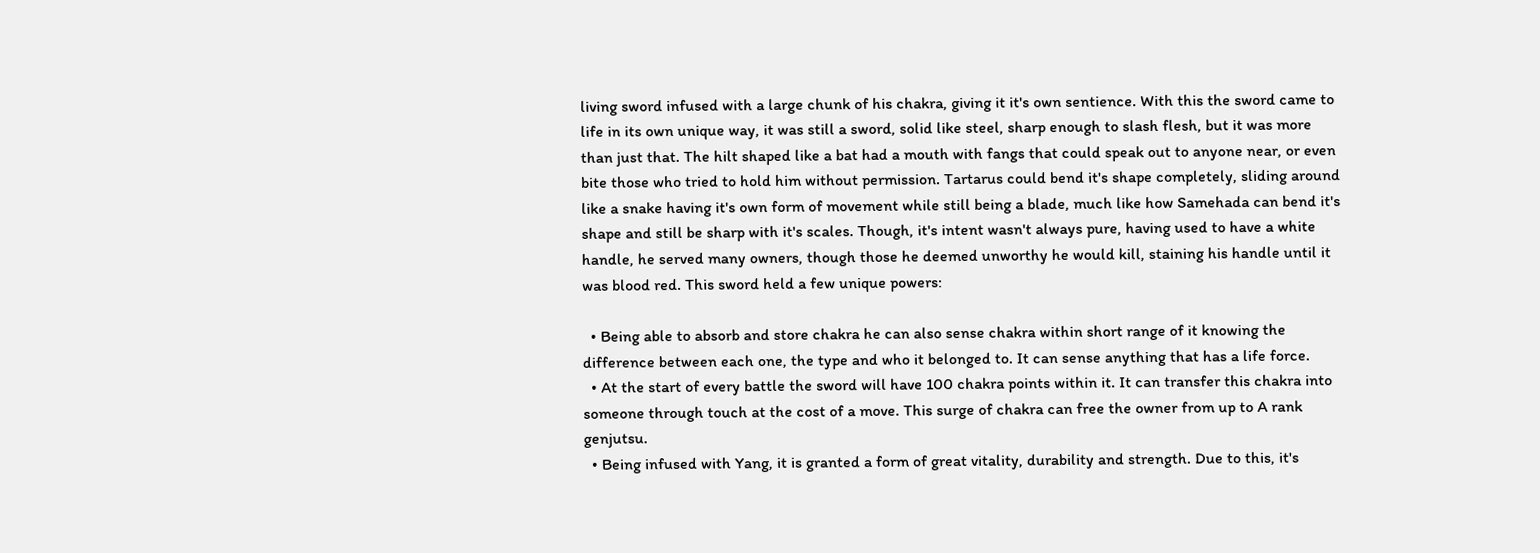living sword infused with a large chunk of his chakra, giving it it's own sentience. With this the sword came to life in its own unique way, it was still a sword, solid like steel, sharp enough to slash flesh, but it was more than just that. The hilt shaped like a bat had a mouth with fangs that could speak out to anyone near, or even bite those who tried to hold him without permission. Tartarus could bend it's shape completely, sliding around like a snake having it's own form of movement while still being a blade, much like how Samehada can bend it's shape and still be sharp with it's scales. Though, it's intent wasn't always pure, having used to have a white handle, he served many owners, though those he deemed unworthy he would kill, staining his handle until it was blood red. This sword held a few unique powers:

  • Being able to absorb and store chakra he can also sense chakra within short range of it knowing the difference between each one, the type and who it belonged to. It can sense anything that has a life force.
  • At the start of every battle the sword will have 100 chakra points within it. It can transfer this chakra into someone through touch at the cost of a move. This surge of chakra can free the owner from up to A rank genjutsu.
  • Being infused with Yang, it is granted a form of great vitality, durability and strength. Due to this, it's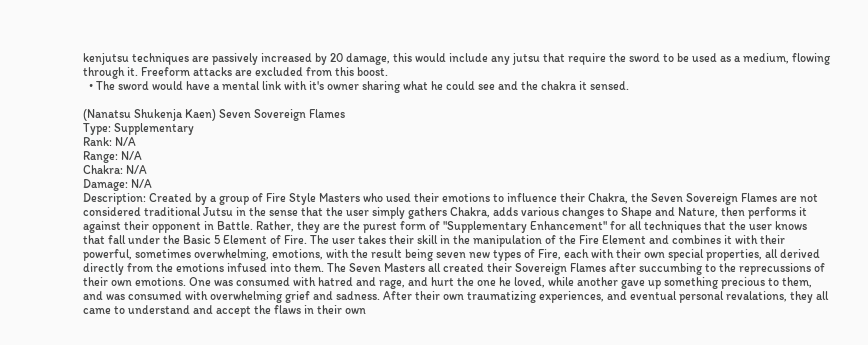kenjutsu techniques are passively increased by 20 damage, this would include any jutsu that require the sword to be used as a medium, flowing through it. Freeform attacks are excluded from this boost.
  • The sword would have a mental link with it's owner sharing what he could see and the chakra it sensed.

(Nanatsu Shukenja Kaen) Seven Sovereign Flames
Type: Supplementary
Rank: N/A
Range: N/A
Chakra: N/A
Damage: N/A
Description: Created by a group of Fire Style Masters who used their emotions to influence their Chakra, the Seven Sovereign Flames are not considered traditional Jutsu in the sense that the user simply gathers Chakra, adds various changes to Shape and Nature, then performs it against their opponent in Battle. Rather, they are the purest form of "Supplementary Enhancement" for all techniques that the user knows that fall under the Basic 5 Element of Fire. The user takes their skill in the manipulation of the Fire Element and combines it with their powerful, sometimes overwhelming, emotions, with the result being seven new types of Fire, each with their own special properties, all derived directly from the emotions infused into them. The Seven Masters all created their Sovereign Flames after succumbing to the reprecussions of their own emotions. One was consumed with hatred and rage, and hurt the one he loved, while another gave up something precious to them, and was consumed with overwhelming grief and sadness. After their own traumatizing experiences, and eventual personal revalations, they all came to understand and accept the flaws in their own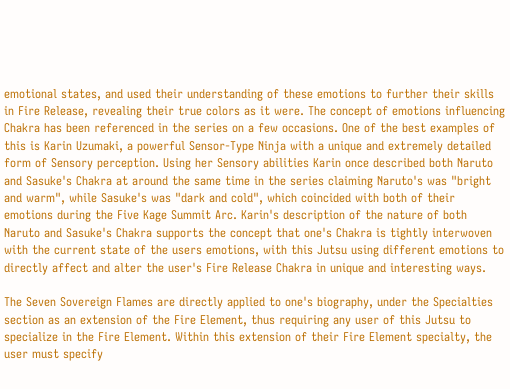emotional states, and used their understanding of these emotions to further their skills in Fire Release, revealing their true colors as it were. The concept of emotions influencing Chakra has been referenced in the series on a few occasions. One of the best examples of this is Karin Uzumaki, a powerful Sensor-Type Ninja with a unique and extremely detailed form of Sensory perception. Using her Sensory abilities Karin once described both Naruto and Sasuke's Chakra at around the same time in the series claiming Naruto's was "bright and warm", while Sasuke's was "dark and cold", which coincided with both of their emotions during the Five Kage Summit Arc. Karin's description of the nature of both Naruto and Sasuke's Chakra supports the concept that one's Chakra is tightly interwoven with the current state of the users emotions, with this Jutsu using different emotions to directly affect and alter the user's Fire Release Chakra in unique and interesting ways.

The Seven Sovereign Flames are directly applied to one's biography, under the Specialties section as an extension of the Fire Element, thus requiring any user of this Jutsu to specialize in the Fire Element. Within this extension of their Fire Element specialty, the user must specify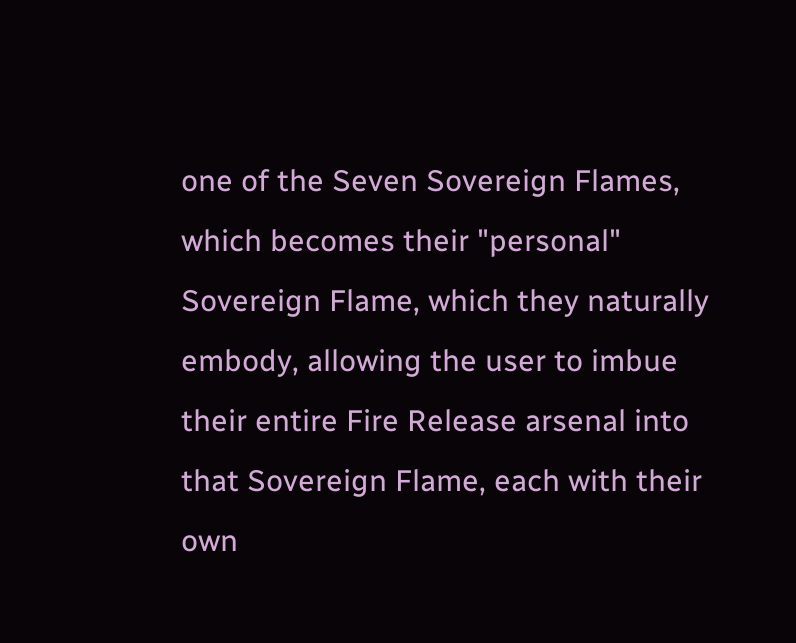one of the Seven Sovereign Flames, which becomes their "personal" Sovereign Flame, which they naturally embody, allowing the user to imbue their entire Fire Release arsenal into that Sovereign Flame, each with their own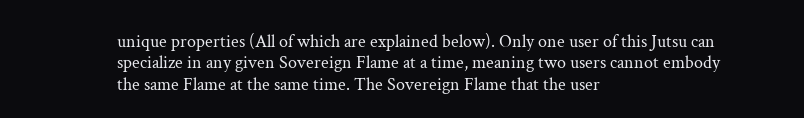unique properties (All of which are explained below). Only one user of this Jutsu can specialize in any given Sovereign Flame at a time, meaning two users cannot embody the same Flame at the same time. The Sovereign Flame that the user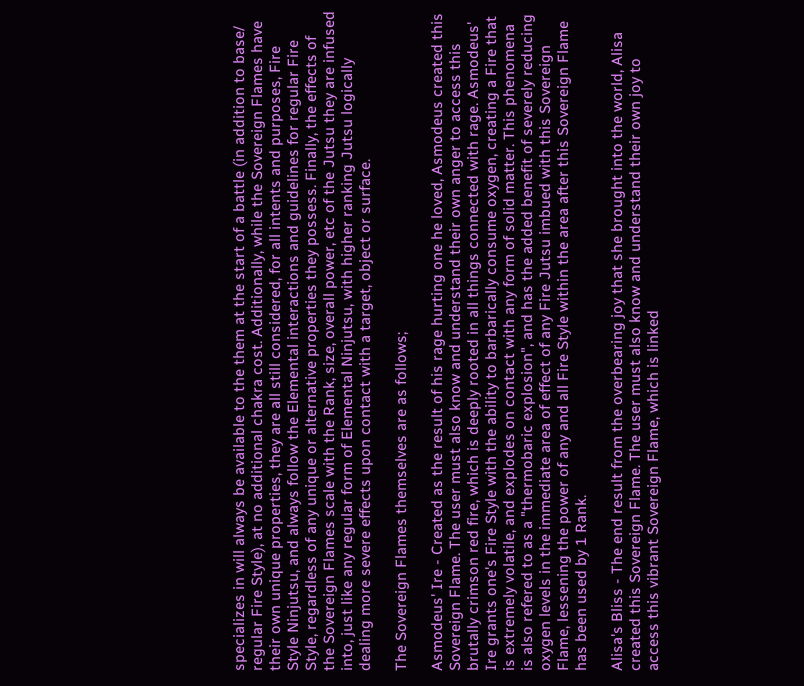specializes in will always be available to the them at the start of a battle (in addition to base/ regular Fire Style), at no additional chakra cost. Additionally, while the Sovereign Flames have their own unique properties, they are all still considered, for all intents and purposes, Fire Style Ninjutsu, and always follow the Elemental interactions and guidelines for regular Fire Style, regardless of any unique or alternative properties they possess. Finally, the effects of the Sovereign Flames scale with the Rank, size, overall power, etc of the Jutsu they are infused into, just like any regular form of Elemental Ninjutsu, with higher ranking Jutsu logically dealing more severe effects upon contact with a target, object or surface.

The Sovereign Flames themselves are as follows;

Asmodeus' Ire - Created as the result of his rage hurting one he loved, Asmodeus created this Sovereign Flame. The user must also know and understand their own anger to access this brutally crimson red fire, which is deeply rooted in all things connected with rage. Asmodeus' Ire grants one's Fire Style with the ability to barbarically consume oxygen, creating a Fire that is extremely volatile, and explodes on contact with any form of solid matter. This phenomena is also refered to as a "thermobaric explosion", and has the added benefit of severely reducing oxygen levels in the immediate area of effect of any Fire Jutsu imbued with this Sovereign Flame, lessening the power of any and all Fire Style within the area after this Sovereign Flame has been used by 1 Rank.

Alisa's Bliss - The end result from the overbearing joy that she brought into the world, Alisa created this Sovereign Flame. The user must also know and understand their own joy to access this vibrant Sovereign Flame, which is linked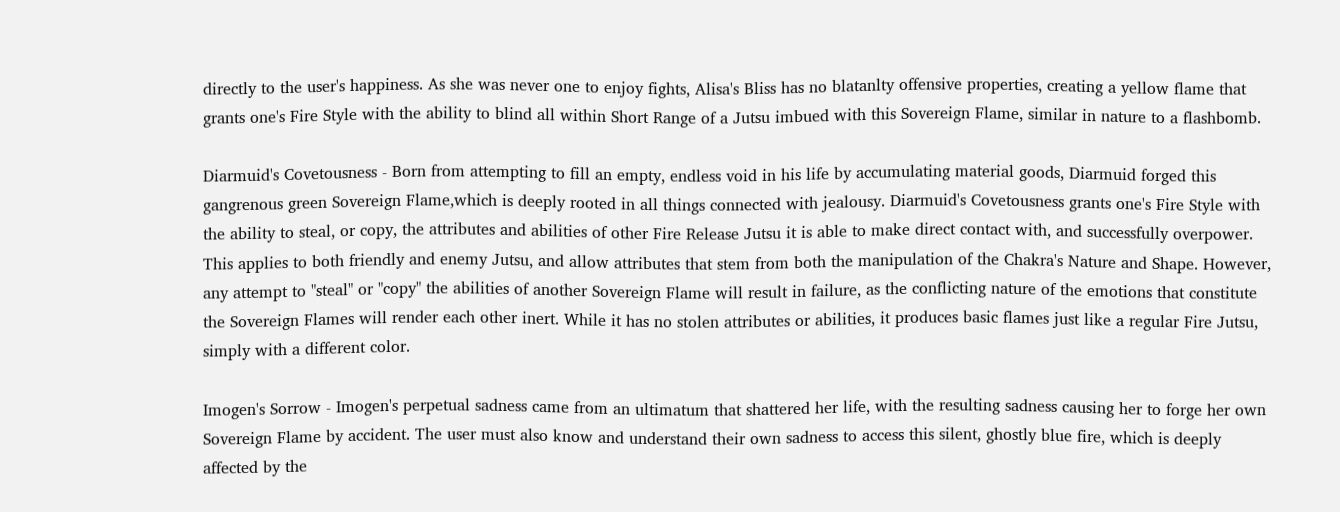directly to the user's happiness. As she was never one to enjoy fights, Alisa's Bliss has no blatanlty offensive properties, creating a yellow flame that grants one's Fire Style with the ability to blind all within Short Range of a Jutsu imbued with this Sovereign Flame, similar in nature to a flashbomb.

Diarmuid's Covetousness - Born from attempting to fill an empty, endless void in his life by accumulating material goods, Diarmuid forged this gangrenous green Sovereign Flame,which is deeply rooted in all things connected with jealousy. Diarmuid's Covetousness grants one's Fire Style with the ability to steal, or copy, the attributes and abilities of other Fire Release Jutsu it is able to make direct contact with, and successfully overpower. This applies to both friendly and enemy Jutsu, and allow attributes that stem from both the manipulation of the Chakra's Nature and Shape. However, any attempt to "steal" or "copy" the abilities of another Sovereign Flame will result in failure, as the conflicting nature of the emotions that constitute the Sovereign Flames will render each other inert. While it has no stolen attributes or abilities, it produces basic flames just like a regular Fire Jutsu, simply with a different color.

Imogen's Sorrow - Imogen's perpetual sadness came from an ultimatum that shattered her life, with the resulting sadness causing her to forge her own Sovereign Flame by accident. The user must also know and understand their own sadness to access this silent, ghostly blue fire, which is deeply affected by the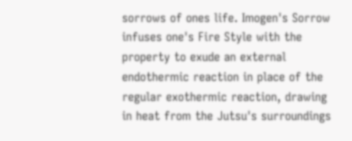sorrows of ones life. Imogen's Sorrow infuses one's Fire Style with the property to exude an external endothermic reaction in place of the regular exothermic reaction, drawing in heat from the Jutsu's surroundings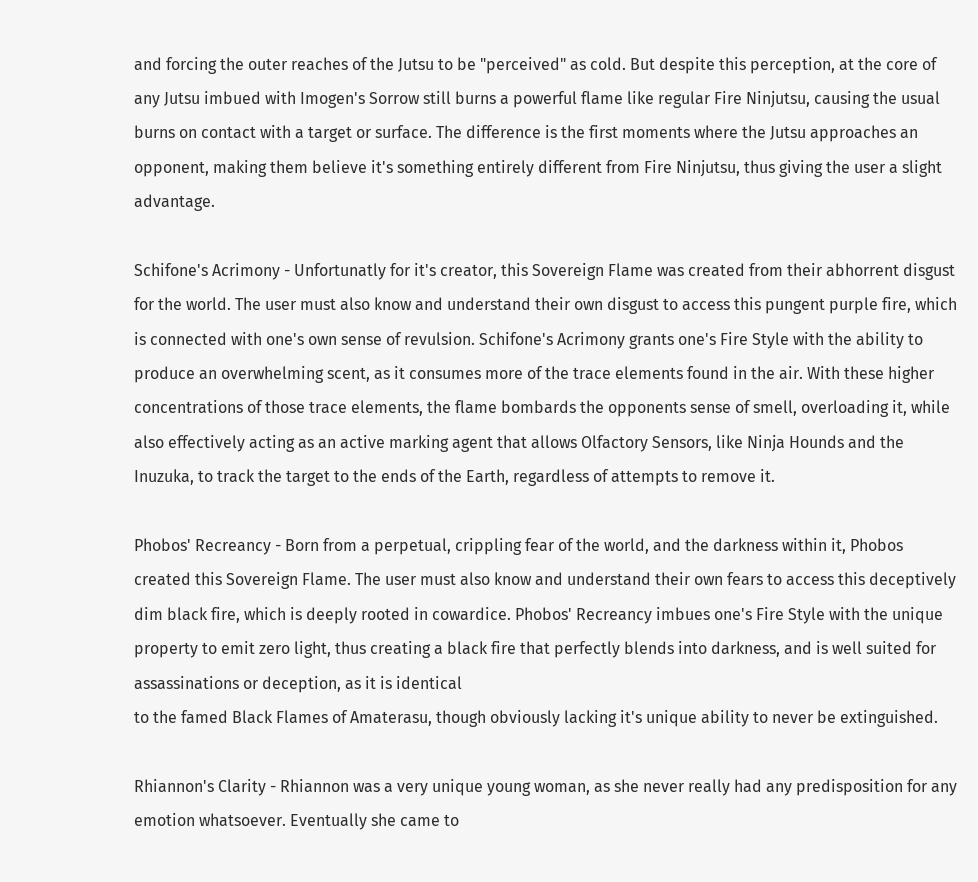and forcing the outer reaches of the Jutsu to be "perceived" as cold. But despite this perception, at the core of any Jutsu imbued with Imogen's Sorrow still burns a powerful flame like regular Fire Ninjutsu, causing the usual burns on contact with a target or surface. The difference is the first moments where the Jutsu approaches an opponent, making them believe it's something entirely different from Fire Ninjutsu, thus giving the user a slight advantage.

Schifone's Acrimony - Unfortunatly for it's creator, this Sovereign Flame was created from their abhorrent disgust for the world. The user must also know and understand their own disgust to access this pungent purple fire, which is connected with one's own sense of revulsion. Schifone's Acrimony grants one's Fire Style with the ability to produce an overwhelming scent, as it consumes more of the trace elements found in the air. With these higher concentrations of those trace elements, the flame bombards the opponents sense of smell, overloading it, while also effectively acting as an active marking agent that allows Olfactory Sensors, like Ninja Hounds and the Inuzuka, to track the target to the ends of the Earth, regardless of attempts to remove it.

Phobos' Recreancy - Born from a perpetual, crippling fear of the world, and the darkness within it, Phobos created this Sovereign Flame. The user must also know and understand their own fears to access this deceptively dim black fire, which is deeply rooted in cowardice. Phobos' Recreancy imbues one's Fire Style with the unique property to emit zero light, thus creating a black fire that perfectly blends into darkness, and is well suited for assassinations or deception, as it is identical
to the famed Black Flames of Amaterasu, though obviously lacking it's unique ability to never be extinguished.

Rhiannon's Clarity - Rhiannon was a very unique young woman, as she never really had any predisposition for any emotion whatsoever. Eventually she came to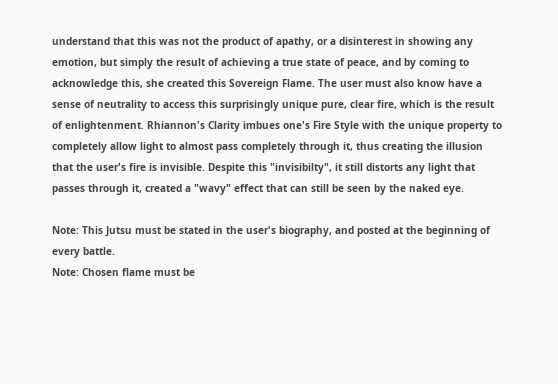understand that this was not the product of apathy, or a disinterest in showing any emotion, but simply the result of achieving a true state of peace, and by coming to acknowledge this, she created this Sovereign Flame. The user must also know have a sense of neutrality to access this surprisingly unique pure, clear fire, which is the result of enlightenment. Rhiannon's Clarity imbues one's Fire Style with the unique property to completely allow light to almost pass completely through it, thus creating the illusion that the user's fire is invisible. Despite this "invisibilty", it still distorts any light that passes through it, created a "wavy" effect that can still be seen by the naked eye.

Note: This Jutsu must be stated in the user's biography, and posted at the beginning of every battle.
Note: Chosen flame must be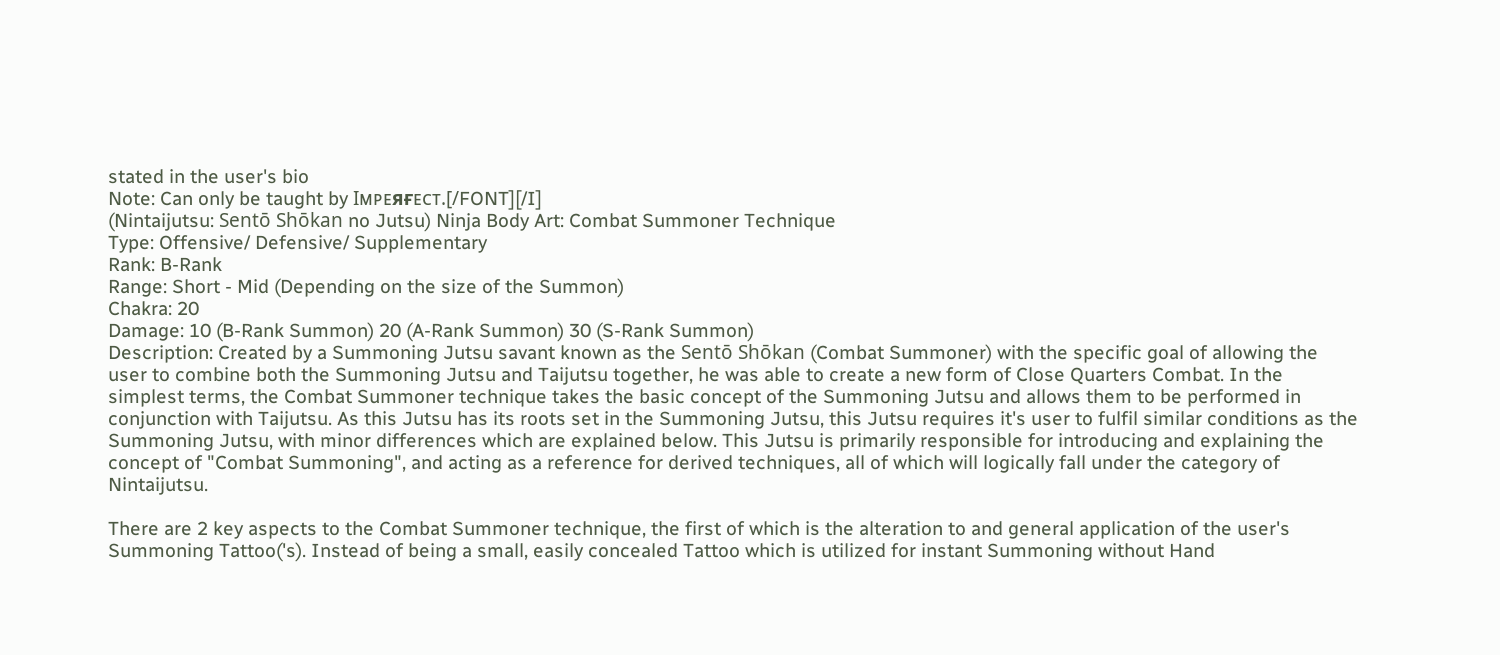stated in the user's bio
Note: Can only be taught by Iᴍᴘᴇяғᴇᴄᴛ.[/FONT][/I]
(Nintaijutsu: Sentō Shōkan no Jutsu) Ninja Body Art: Combat Summoner Technique
Type: Offensive/ Defensive/ Supplementary
Rank: B-Rank
Range: Short - Mid (Depending on the size of the Summon)
Chakra: 20
Damage: 10 (B-Rank Summon) 20 (A-Rank Summon) 30 (S-Rank Summon)
Description: Created by a Summoning Jutsu savant known as the Sentō Shōkan (Combat Summoner) with the specific goal of allowing the user to combine both the Summoning Jutsu and Taijutsu together, he was able to create a new form of Close Quarters Combat. In the simplest terms, the Combat Summoner technique takes the basic concept of the Summoning Jutsu and allows them to be performed in conjunction with Taijutsu. As this Jutsu has its roots set in the Summoning Jutsu, this Jutsu requires it's user to fulfil similar conditions as the Summoning Jutsu, with minor differences which are explained below. This Jutsu is primarily responsible for introducing and explaining the concept of "Combat Summoning", and acting as a reference for derived techniques, all of which will logically fall under the category of Nintaijutsu.

There are 2 key aspects to the Combat Summoner technique, the first of which is the alteration to and general application of the user's Summoning Tattoo('s). Instead of being a small, easily concealed Tattoo which is utilized for instant Summoning without Hand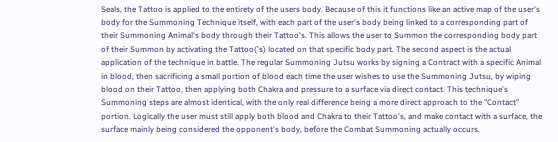Seals, the Tattoo is applied to the entirety of the users body. Because of this it functions like an active map of the user's body for the Summoning Technique itself, with each part of the user's body being linked to a corresponding part of their Summoning Animal's body through their Tattoo's. This allows the user to Summon the corresponding body part of their Summon by activating the Tattoo('s) located on that specific body part. The second aspect is the actual application of the technique in battle. The regular Summoning Jutsu works by signing a Contract with a specific Animal in blood, then sacrificing a small portion of blood each time the user wishes to use the Summoning Jutsu, by wiping blood on their Tattoo, then applying both Chakra and pressure to a surface via direct contact. This technique's Summoning steps are almost identical, with the only real difference being a more direct approach to the "Contact" portion. Logically the user must still apply both blood and Chakra to their Tattoo's, and make contact with a surface, the surface mainly being considered the opponent's body, before the Combat Summoning actually occurs.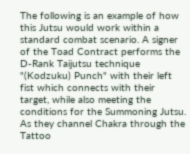The following is an example of how this Jutsu would work within a standard combat scenario. A signer of the Toad Contract performs the D-Rank Taijutsu technique "(Kodzuku) Punch" with their left fist which connects with their target, while also meeting the conditions for the Summoning Jutsu. As they channel Chakra through the Tattoo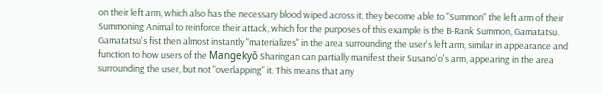on their left arm, which also has the necessary blood wiped across it, they become able to "Summon" the left arm of their Summoning Animal to reinforce their attack, which for the purposes of this example is the B-Rank Summon, Gamatatsu. Gamatatsu's fist then almost instantly "materializes" in the area surrounding the user's left arm, similar in appearance and function to how users of the Mangekyō Sharingan can partially manifest their Susano'o's arm, appearing in the area surrounding the user, but not "overlapping" it. This means that any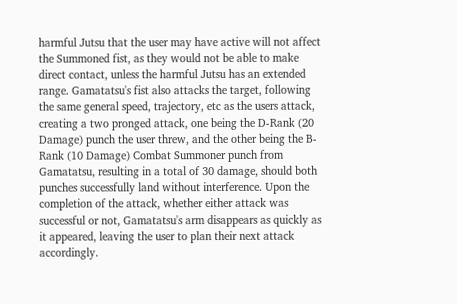harmful Jutsu that the user may have active will not affect the Summoned fist, as they would not be able to make direct contact, unless the harmful Jutsu has an extended range. Gamatatsu's fist also attacks the target, following the same general speed, trajectory, etc as the users attack, creating a two pronged attack, one being the D-Rank (20 Damage) punch the user threw, and the other being the B-Rank (10 Damage) Combat Summoner punch from Gamatatsu, resulting in a total of 30 damage, should both punches successfully land without interference. Upon the completion of the attack, whether either attack was successful or not, Gamatatsu's arm disappears as quickly as it appeared, leaving the user to plan their next attack accordingly.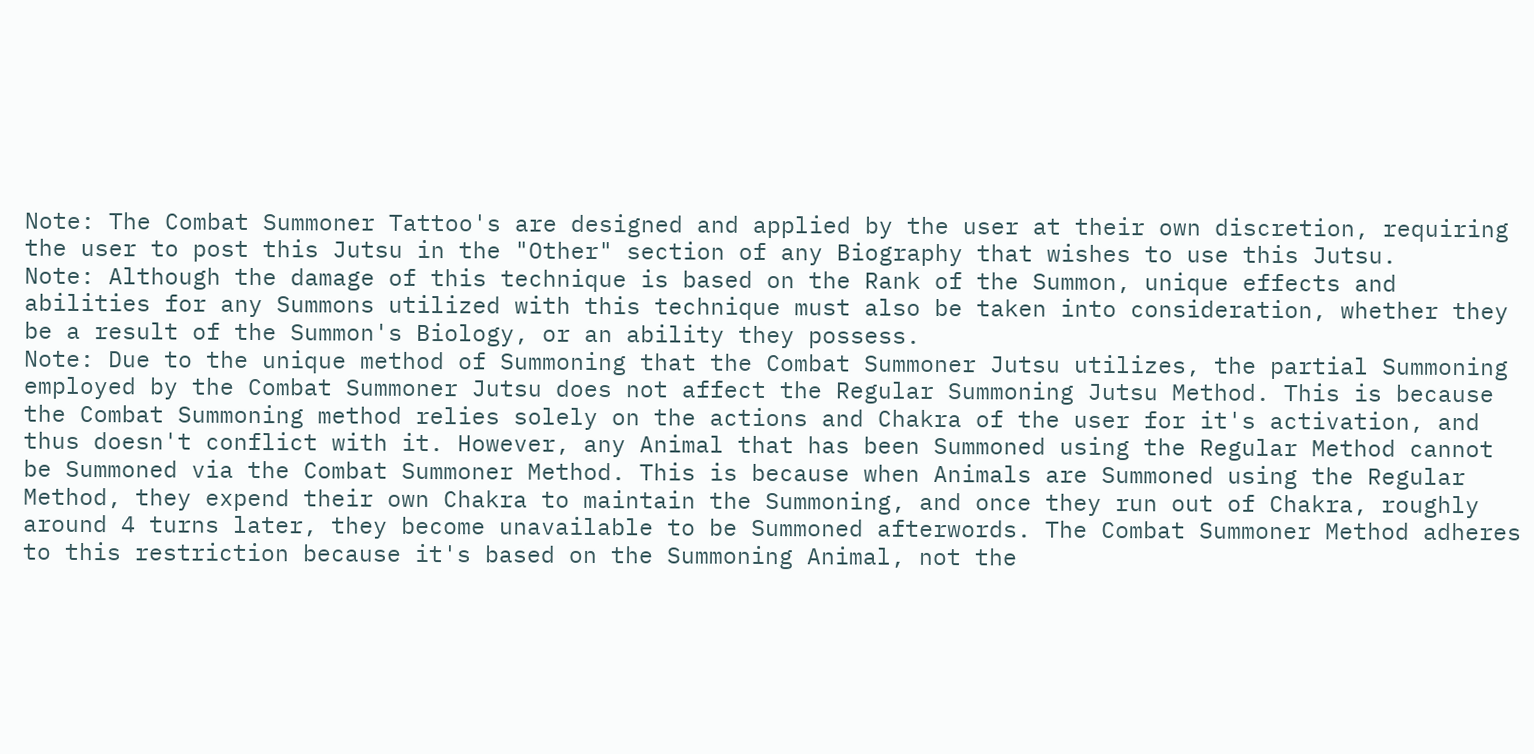Note: The Combat Summoner Tattoo's are designed and applied by the user at their own discretion, requiring the user to post this Jutsu in the "Other" section of any Biography that wishes to use this Jutsu.
Note: Although the damage of this technique is based on the Rank of the Summon, unique effects and abilities for any Summons utilized with this technique must also be taken into consideration, whether they be a result of the Summon's Biology, or an ability they possess.
Note: Due to the unique method of Summoning that the Combat Summoner Jutsu utilizes, the partial Summoning employed by the Combat Summoner Jutsu does not affect the Regular Summoning Jutsu Method. This is because the Combat Summoning method relies solely on the actions and Chakra of the user for it's activation, and thus doesn't conflict with it. However, any Animal that has been Summoned using the Regular Method cannot be Summoned via the Combat Summoner Method. This is because when Animals are Summoned using the Regular Method, they expend their own Chakra to maintain the Summoning, and once they run out of Chakra, roughly around 4 turns later, they become unavailable to be Summoned afterwords. The Combat Summoner Method adheres to this restriction because it's based on the Summoning Animal, not the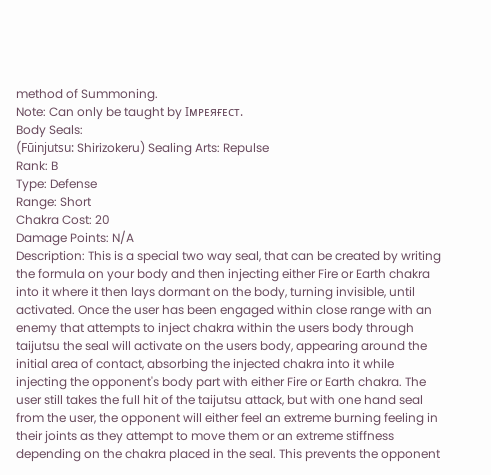method of Summoning.
Note: Can only be taught by Iᴍᴘᴇяғᴇᴄᴛ.
Body Seals:
(Fūinjutsu: Shirizokeru) Sealing Arts: Repulse
Rank: B
Type: Defense
Range: Short
Chakra Cost: 20
Damage Points: N/A
Description: This is a special two way seal, that can be created by writing the formula on your body and then injecting either Fire or Earth chakra into it where it then lays dormant on the body, turning invisible, until activated. Once the user has been engaged within close range with an enemy that attempts to inject chakra within the users body through taijutsu the seal will activate on the users body, appearing around the initial area of contact, absorbing the injected chakra into it while injecting the opponent's body part with either Fire or Earth chakra. The user still takes the full hit of the taijutsu attack, but with one hand seal from the user, the opponent will either feel an extreme burning feeling in their joints as they attempt to move them or an extreme stiffness depending on the chakra placed in the seal. This prevents the opponent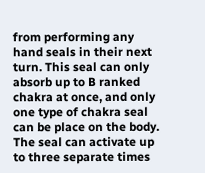from performing any hand seals in their next turn. This seal can only absorb up to B ranked chakra at once, and only one type of chakra seal can be place on the body. The seal can activate up to three separate times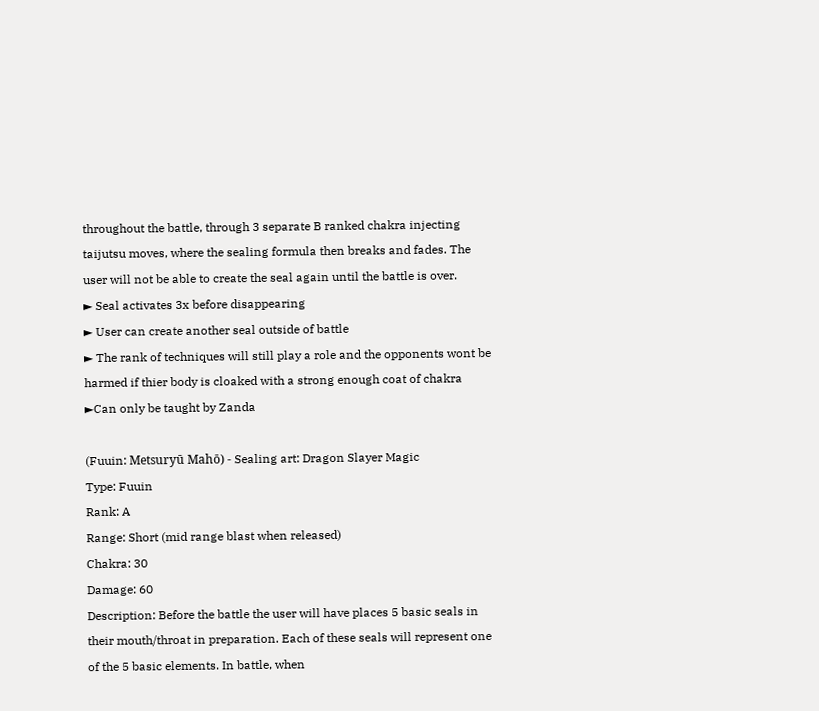throughout the battle, through 3 separate B ranked chakra injecting taijutsu moves, where the sealing formula then breaks and fades. The user will not be able to create the seal again until the battle is over.
► Seal activates 3x before disappearing
► User can create another seal outside of battle
► The rank of techniques will still play a role and the opponents wont be harmed if thier body is cloaked with a strong enough coat of chakra
►Can only be taught by Zanda

(Fuuin: Metsuryū Mahō) - Sealing art: Dragon Slayer Magic
Type: Fuuin
Rank: A
Range: Short (mid range blast when released)
Chakra: 30
Damage: 60
Description: Before the battle the user will have places 5 basic seals in their mouth/throat in preparation. Each of these seals will represent one of the 5 basic elements. In battle, when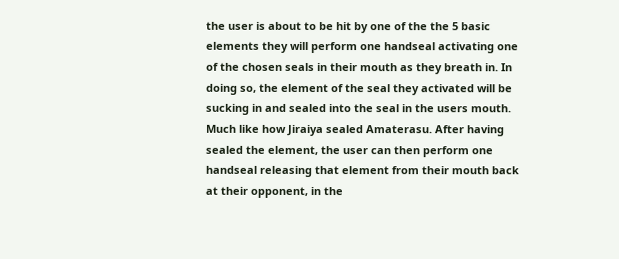the user is about to be hit by one of the the 5 basic elements they will perform one handseal activating one of the chosen seals in their mouth as they breath in. In doing so, the element of the seal they activated will be sucking in and sealed into the seal in the users mouth. Much like how Jiraiya sealed Amaterasu. After having sealed the element, the user can then perform one handseal releasing that element from their mouth back at their opponent, in the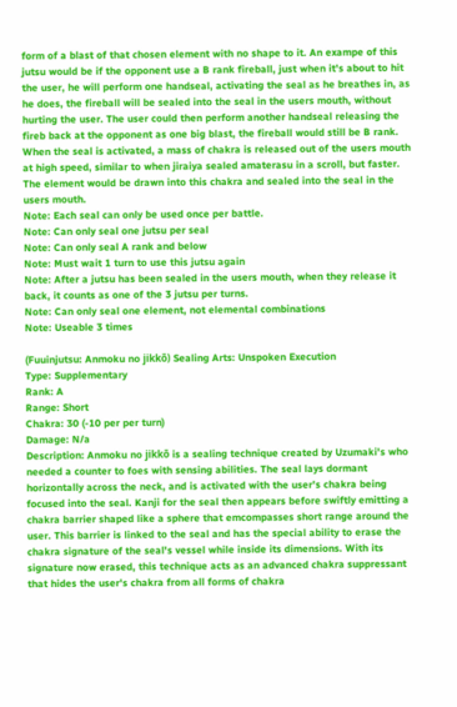form of a blast of that chosen element with no shape to it. An exampe of this jutsu would be if the opponent use a B rank fireball, just when it's about to hit the user, he will perform one handseal, activating the seal as he breathes in, as he does, the fireball will be sealed into the seal in the users mouth, without hurting the user. The user could then perform another handseal releasing the fireb back at the opponent as one big blast, the fireball would still be B rank. When the seal is activated, a mass of chakra is released out of the users mouth at high speed, similar to when jiraiya sealed amaterasu in a scroll, but faster. The element would be drawn into this chakra and sealed into the seal in the users mouth.
Note: Each seal can only be used once per battle.
Note: Can only seal one jutsu per seal
Note: Can only seal A rank and below
Note: Must wait 1 turn to use this jutsu again
Note: After a jutsu has been sealed in the users mouth, when they release it back, it counts as one of the 3 jutsu per turns.
Note: Can only seal one element, not elemental combinations
Note: Useable 3 times

(Fuuinjutsu: Anmoku no jikkō) Sealing Arts: Unspoken Execution
Type: Supplementary
Rank: A
Range: Short
Chakra: 30 (-10 per per turn)
Damage: N/a
Description: Anmoku no jikkō is a sealing technique created by Uzumaki's who needed a counter to foes with sensing abilities. The seal lays dormant horizontally across the neck, and is activated with the user's chakra being focused into the seal. Kanji for the seal then appears before swiftly emitting a chakra barrier shaped like a sphere that emcompasses short range around the user. This barrier is linked to the seal and has the special ability to erase the chakra signature of the seal's vessel while inside its dimensions. With its signature now erased, this technique acts as an advanced chakra suppressant that hides the user's chakra from all forms of chakra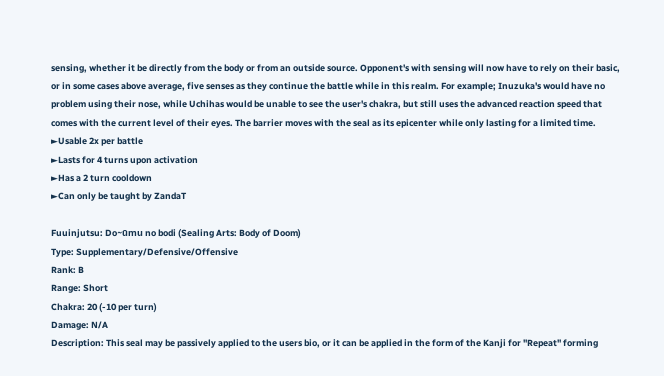sensing, whether it be directly from the body or from an outside source. Opponent's with sensing will now have to rely on their basic, or in some cases above average, five senses as they continue the battle while in this realm. For example; Inuzuka's would have no problem using their nose, while Uchihas would be unable to see the user's chakra, but still uses the advanced reaction speed that comes with the current level of their eyes. The barrier moves with the seal as its epicenter while only lasting for a limited time.
►Usable 2x per battle
►Lasts for 4 turns upon activation
►Has a 2 turn cooldown
►Can only be taught by ZandaT

Fuuinjutsu: Do~ūmu no bodi (Sealing Arts: Body of Doom)
Type: Supplementary/Defensive/Offensive
Rank: B
Range: Short
Chakra: 20 (-10 per turn)
Damage: N/A
Description: This seal may be passively applied to the users bio, or it can be applied in the form of the Kanji for "Repeat" forming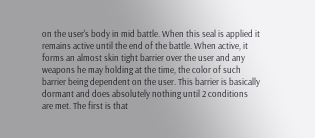on the user's body in mid battle. When this seal is applied it remains active until the end of the battle. When active, it forms an almost skin tight barrier over the user and any weapons he may holding at the time, the color of such barrier being dependent on the user. This barrier is basically dormant and does absolutely nothing until 2 conditions are met. The first is that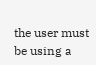the user must be using a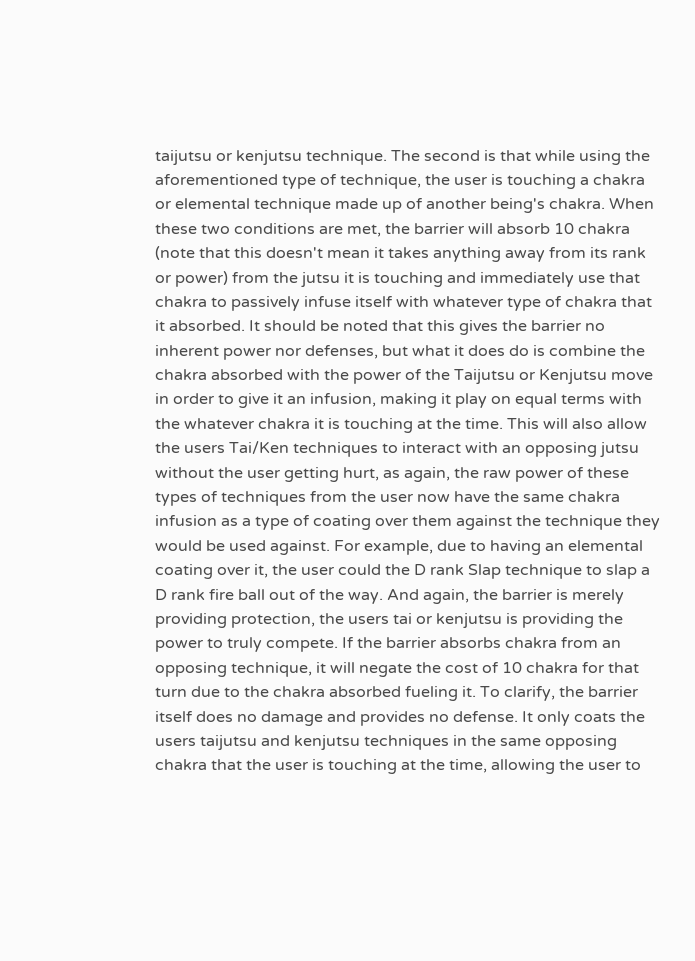taijutsu or kenjutsu technique. The second is that while using the aforementioned type of technique, the user is touching a chakra or elemental technique made up of another being's chakra. When these two conditions are met, the barrier will absorb 10 chakra (note that this doesn't mean it takes anything away from its rank or power) from the jutsu it is touching and immediately use that chakra to passively infuse itself with whatever type of chakra that it absorbed. It should be noted that this gives the barrier no inherent power nor defenses, but what it does do is combine the chakra absorbed with the power of the Taijutsu or Kenjutsu move in order to give it an infusion, making it play on equal terms with the whatever chakra it is touching at the time. This will also allow the users Tai/Ken techniques to interact with an opposing jutsu without the user getting hurt, as again, the raw power of these types of techniques from the user now have the same chakra infusion as a type of coating over them against the technique they would be used against. For example, due to having an elemental coating over it, the user could the D rank Slap technique to slap a D rank fire ball out of the way. And again, the barrier is merely providing protection, the users tai or kenjutsu is providing the power to truly compete. If the barrier absorbs chakra from an opposing technique, it will negate the cost of 10 chakra for that turn due to the chakra absorbed fueling it. To clarify, the barrier itself does no damage and provides no defense. It only coats the users taijutsu and kenjutsu techniques in the same opposing chakra that the user is touching at the time, allowing the user to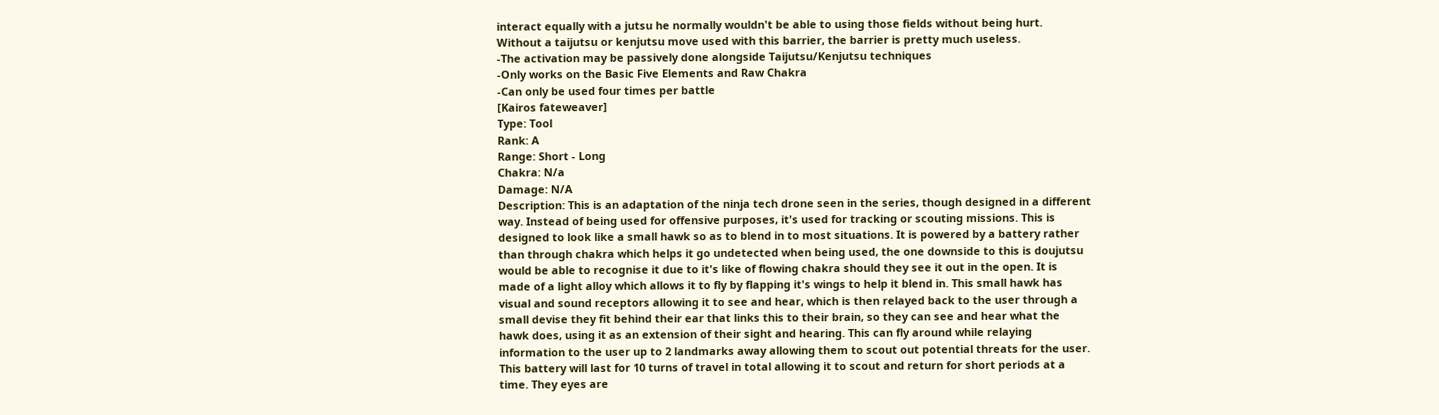interact equally with a jutsu he normally wouldn't be able to using those fields without being hurt. Without a taijutsu or kenjutsu move used with this barrier, the barrier is pretty much useless.
-The activation may be passively done alongside Taijutsu/Kenjutsu techniques
-Only works on the Basic Five Elements and Raw Chakra
-Can only be used four times per battle
[Kairos fateweaver]
Type: Tool
Rank: A
Range: Short - Long
Chakra: N/a
Damage: N/A
Description: This is an adaptation of the ninja tech drone seen in the series, though designed in a different way. Instead of being used for offensive purposes, it's used for tracking or scouting missions. This is designed to look like a small hawk so as to blend in to most situations. It is powered by a battery rather than through chakra which helps it go undetected when being used, the one downside to this is doujutsu would be able to recognise it due to it's like of flowing chakra should they see it out in the open. It is made of a light alloy which allows it to fly by flapping it's wings to help it blend in. This small hawk has visual and sound receptors allowing it to see and hear, which is then relayed back to the user through a small devise they fit behind their ear that links this to their brain, so they can see and hear what the hawk does, using it as an extension of their sight and hearing. This can fly around while relaying information to the user up to 2 landmarks away allowing them to scout out potential threats for the user. This battery will last for 10 turns of travel in total allowing it to scout and return for short periods at a time. They eyes are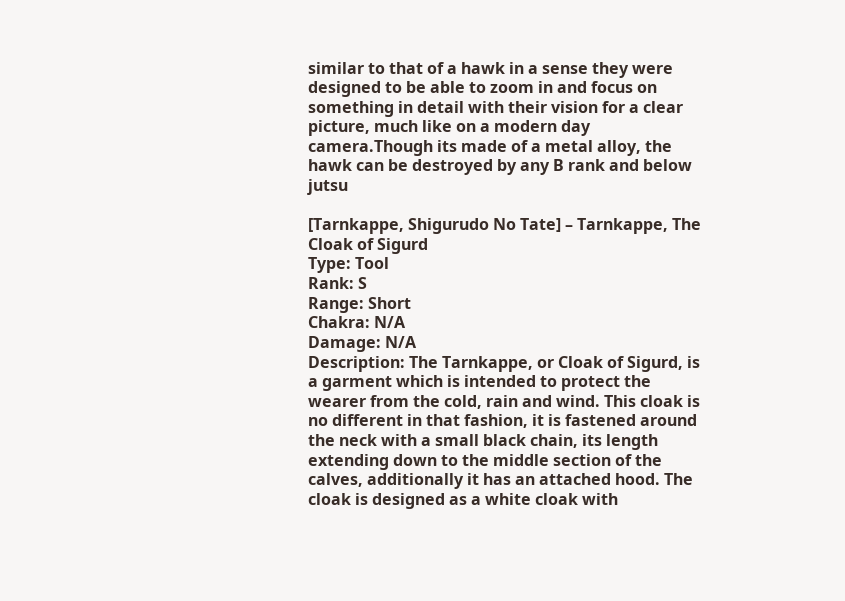similar to that of a hawk in a sense they were designed to be able to zoom in and focus on something in detail with their vision for a clear picture, much like on a modern day camera.Though its made of a metal alloy, the hawk can be destroyed by any B rank and below jutsu

[Tarnkappe, Shigurudo No Tate] – Tarnkappe, The Cloak of Sigurd
Type: Tool
Rank: S
Range: Short
Chakra: N/A
Damage: N/A
Description: The Tarnkappe, or Cloak of Sigurd, is a garment which is intended to protect the wearer from the cold, rain and wind. This cloak is no different in that fashion, it is fastened around the neck with a small black chain, its length extending down to the middle section of the calves, additionally it has an attached hood. The cloak is designed as a white cloak with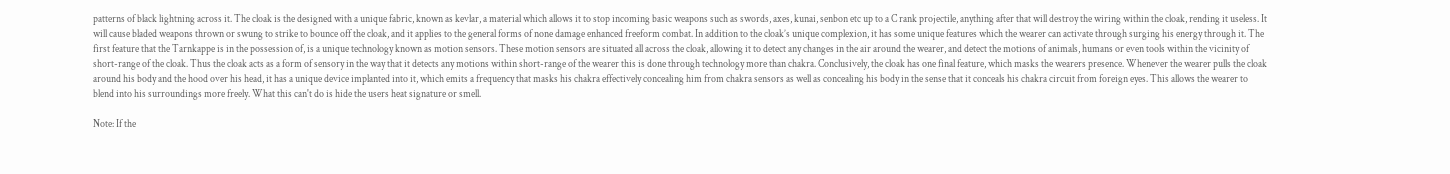patterns of black lightning across it. The cloak is the designed with a unique fabric, known as kevlar, a material which allows it to stop incoming basic weapons such as swords, axes, kunai, senbon etc up to a C rank projectile, anything after that will destroy the wiring within the cloak, rending it useless. It will cause bladed weapons thrown or swung to strike to bounce off the cloak, and it applies to the general forms of none damage enhanced freeform combat. In addition to the cloak’s unique complexion, it has some unique features which the wearer can activate through surging his energy through it. The first feature that the Tarnkappe is in the possession of, is a unique technology known as motion sensors. These motion sensors are situated all across the cloak, allowing it to detect any changes in the air around the wearer, and detect the motions of animals, humans or even tools within the vicinity of short-range of the cloak. Thus the cloak acts as a form of sensory in the way that it detects any motions within short-range of the wearer this is done through technology more than chakra. Conclusively, the cloak has one final feature, which masks the wearers presence. Whenever the wearer pulls the cloak around his body and the hood over his head, it has a unique device implanted into it, which emits a frequency that masks his chakra effectively concealing him from chakra sensors as well as concealing his body in the sense that it conceals his chakra circuit from foreign eyes. This allows the wearer to blend into his surroundings more freely. What this can't do is hide the users heat signature or smell.

Note: If the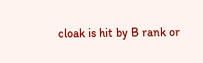cloak is hit by B rank or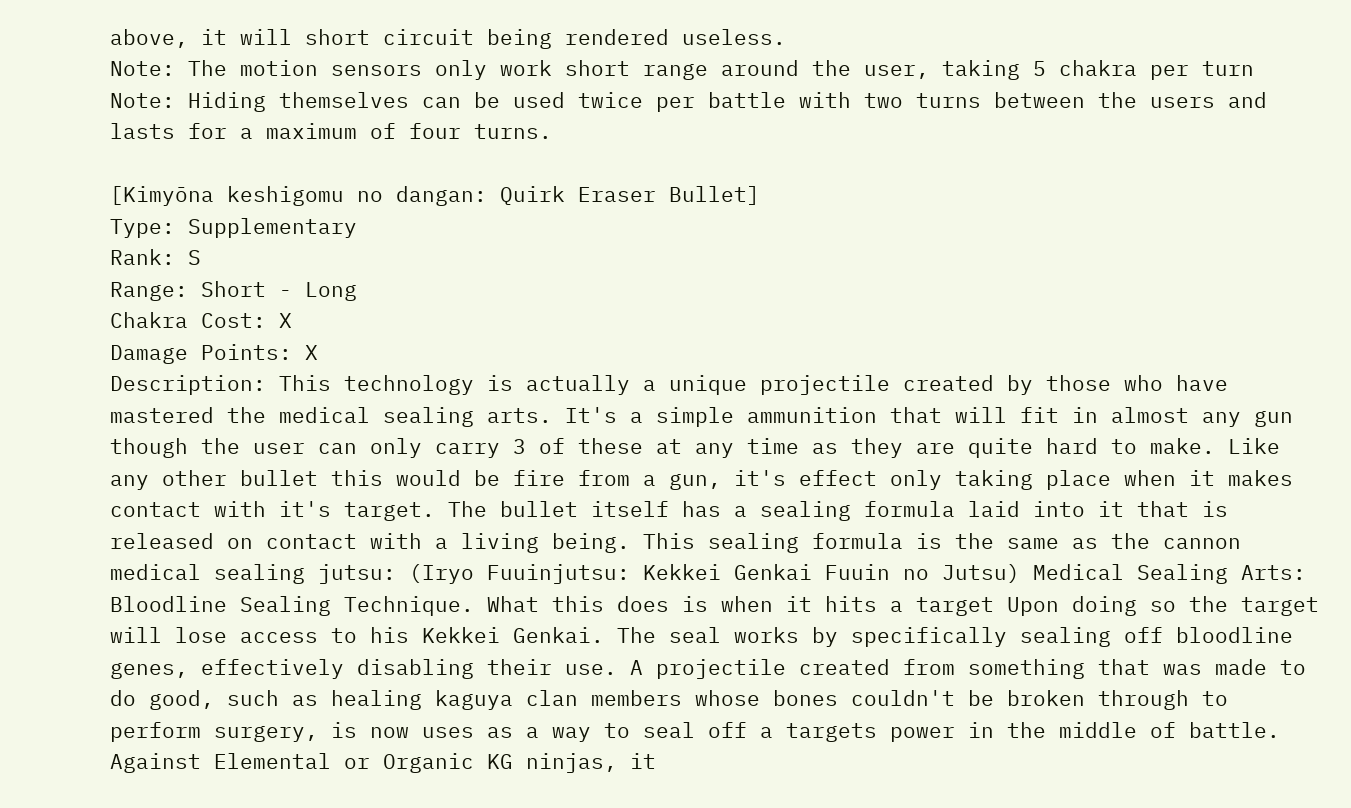above, it will short circuit being rendered useless.
Note: The motion sensors only work short range around the user, taking 5 chakra per turn
Note: Hiding themselves can be used twice per battle with two turns between the users and lasts for a maximum of four turns.

[Kimyōna keshigomu no dangan: Quirk Eraser Bullet]
Type: Supplementary
Rank: S
Range: Short - Long
Chakra Cost: X
Damage Points: X
Description: This technology is actually a unique projectile created by those who have mastered the medical sealing arts. It's a simple ammunition that will fit in almost any gun though the user can only carry 3 of these at any time as they are quite hard to make. Like any other bullet this would be fire from a gun, it's effect only taking place when it makes contact with it's target. The bullet itself has a sealing formula laid into it that is released on contact with a living being. This sealing formula is the same as the cannon medical sealing jutsu: (Iryo Fuuinjutsu: Kekkei Genkai Fuuin no Jutsu) Medical Sealing Arts: Bloodline Sealing Technique. What this does is when it hits a target Upon doing so the target will lose access to his Kekkei Genkai. The seal works by specifically sealing off bloodline genes, effectively disabling their use. A projectile created from something that was made to do good, such as healing kaguya clan members whose bones couldn't be broken through to perform surgery, is now uses as a way to seal off a targets power in the middle of battle. Against Elemental or Organic KG ninjas, it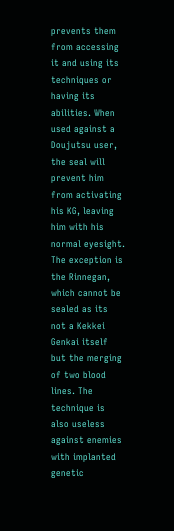prevents them from accessing it and using its techniques or having its abilities. When used against a Doujutsu user, the seal will prevent him from activating his KG, leaving him with his normal eyesight. The exception is the Rinnegan, which cannot be sealed as its not a Kekkei Genkai itself but the merging of two blood lines. The technique is also useless against enemies with implanted genetic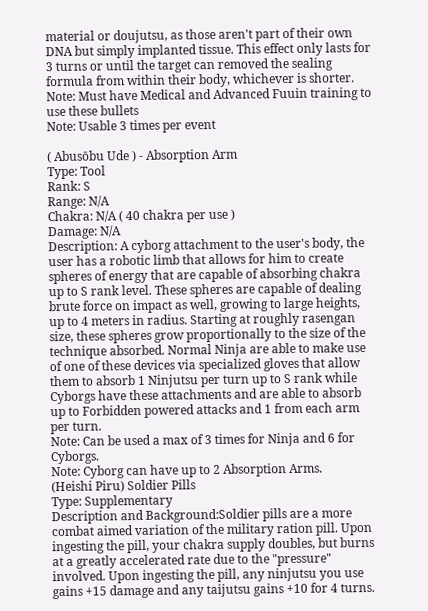material or doujutsu, as those aren't part of their own DNA but simply implanted tissue. This effect only lasts for 3 turns or until the target can removed the sealing formula from within their body, whichever is shorter.
Note: Must have Medical and Advanced Fuuin training to use these bullets
Note: Usable 3 times per event

( Abusōbu Ude ) - Absorption Arm
Type: Tool
Rank: S
Range: N/A
Chakra: N/A ( 40 chakra per use )
Damage: N/A
Description: A cyborg attachment to the user's body, the user has a robotic limb that allows for him to create spheres of energy that are capable of absorbing chakra up to S rank level. These spheres are capable of dealing brute force on impact as well, growing to large heights, up to 4 meters in radius. Starting at roughly rasengan size, these spheres grow proportionally to the size of the technique absorbed. Normal Ninja are able to make use of one of these devices via specialized gloves that allow them to absorb 1 Ninjutsu per turn up to S rank while Cyborgs have these attachments and are able to absorb up to Forbidden powered attacks and 1 from each arm per turn.
Note: Can be used a max of 3 times for Ninja and 6 for Cyborgs.
Note: Cyborg can have up to 2 Absorption Arms.
(Heishi Piru) Soldier Pills
Type: Supplementary
Description and Background:Soldier pills are a more combat aimed variation of the military ration pill. Upon ingesting the pill, your chakra supply doubles, but burns at a greatly accelerated rate due to the "pressure" involved. Upon ingesting the pill, any ninjutsu you use gains +15 damage and any taijutsu gains +10 for 4 turns.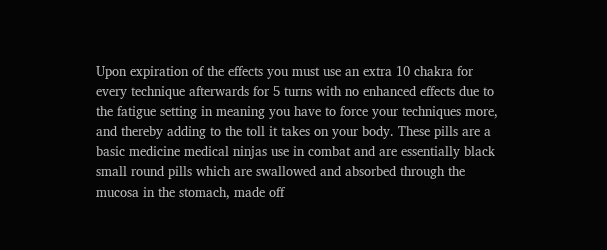Upon expiration of the effects you must use an extra 10 chakra for every technique afterwards for 5 turns with no enhanced effects due to the fatigue setting in meaning you have to force your techniques more, and thereby adding to the toll it takes on your body. These pills are a basic medicine medical ninjas use in combat and are essentially black small round pills which are swallowed and absorbed through the mucosa in the stomach, made off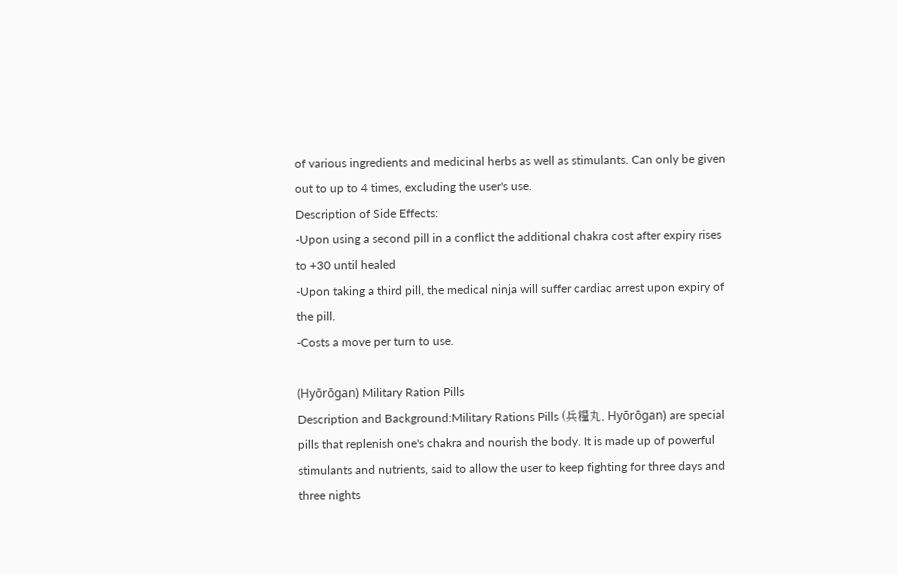of various ingredients and medicinal herbs as well as stimulants. Can only be given out to up to 4 times, excluding the user's use.
Description of Side Effects:
-Upon using a second pill in a conflict the additional chakra cost after expiry rises to +30 until healed
-Upon taking a third pill, the medical ninja will suffer cardiac arrest upon expiry of the pill.
-Costs a move per turn to use.

(Hyōrōgan) Military Ration Pills
Description and Background:Military Rations Pills (兵糧丸, Hyōrōgan) are special pills that replenish one's chakra and nourish the body. It is made up of powerful stimulants and nutrients, said to allow the user to keep fighting for three days and three nights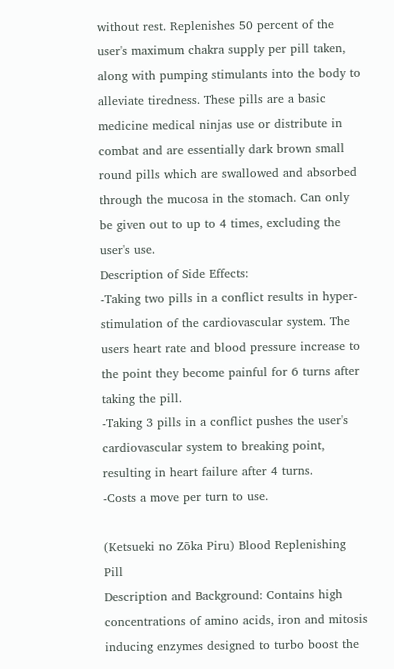without rest. Replenishes 50 percent of the user's maximum chakra supply per pill taken, along with pumping stimulants into the body to alleviate tiredness. These pills are a basic medicine medical ninjas use or distribute in combat and are essentially dark brown small round pills which are swallowed and absorbed through the mucosa in the stomach. Can only be given out to up to 4 times, excluding the user's use.
Description of Side Effects:
-Taking two pills in a conflict results in hyper-stimulation of the cardiovascular system. The users heart rate and blood pressure increase to the point they become painful for 6 turns after taking the pill.
-Taking 3 pills in a conflict pushes the user's cardiovascular system to breaking point, resulting in heart failure after 4 turns.
-Costs a move per turn to use.

(Ketsueki no Zōka Piru) Blood Replenishing Pill
Description and Background: Contains high concentrations of amino acids, iron and mitosis inducing enzymes designed to turbo boost the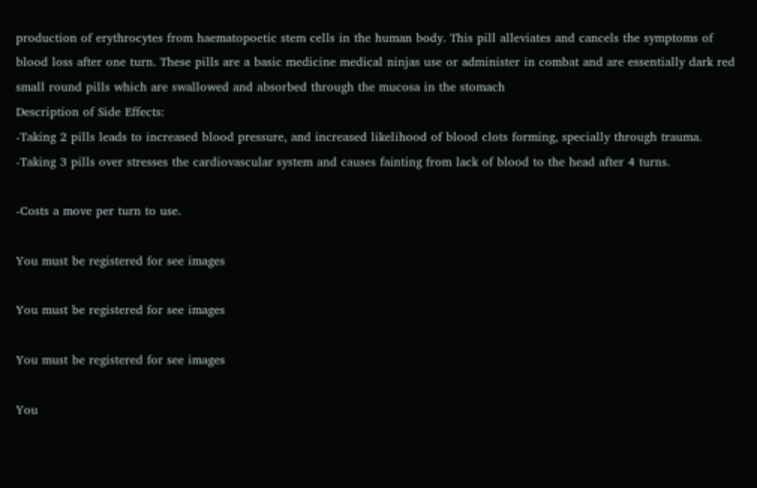production of erythrocytes from haematopoetic stem cells in the human body. This pill alleviates and cancels the symptoms of blood loss after one turn. These pills are a basic medicine medical ninjas use or administer in combat and are essentially dark red small round pills which are swallowed and absorbed through the mucosa in the stomach
Description of Side Effects:
-Taking 2 pills leads to increased blood pressure, and increased likelihood of blood clots forming, specially through trauma.
-Taking 3 pills over stresses the cardiovascular system and causes fainting from lack of blood to the head after 4 turns.

-Costs a move per turn to use.

You must be registered for see images

You must be registered for see images

You must be registered for see images

You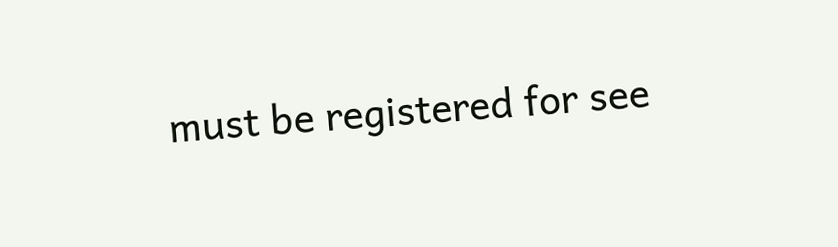must be registered for see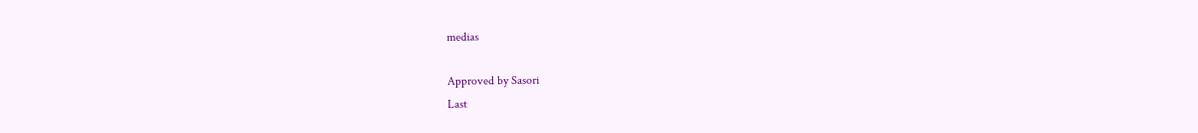medias

Approved by Sasori
Last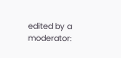edited by a moderator: